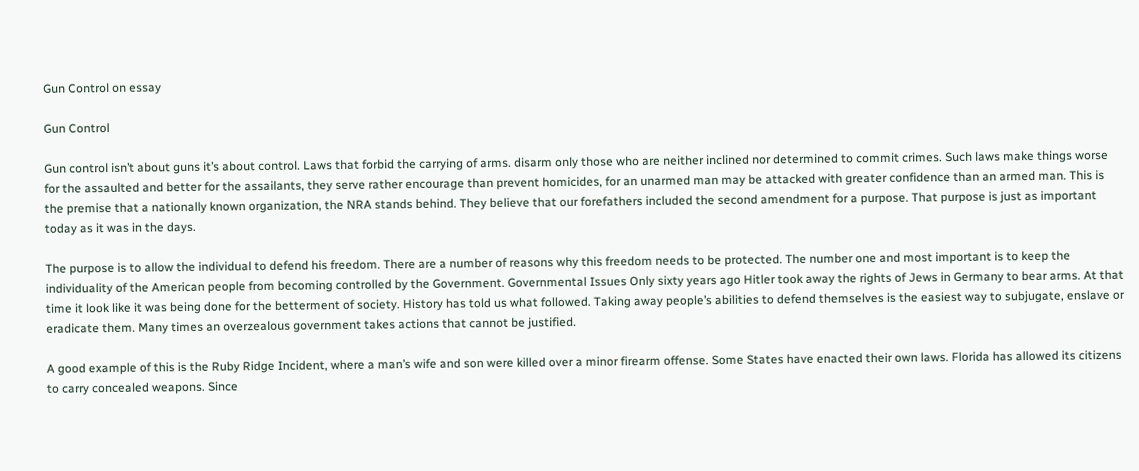Gun Control on essay

Gun Control

Gun control isn’t about guns it’s about control. Laws that forbid the carrying of arms. disarm only those who are neither inclined nor determined to commit crimes. Such laws make things worse for the assaulted and better for the assailants, they serve rather encourage than prevent homicides, for an unarmed man may be attacked with greater confidence than an armed man. This is the premise that a nationally known organization, the NRA stands behind. They believe that our forefathers included the second amendment for a purpose. That purpose is just as important today as it was in the days.

The purpose is to allow the individual to defend his freedom. There are a number of reasons why this freedom needs to be protected. The number one and most important is to keep the individuality of the American people from becoming controlled by the Government. Governmental Issues Only sixty years ago Hitler took away the rights of Jews in Germany to bear arms. At that time it look like it was being done for the betterment of society. History has told us what followed. Taking away people’s abilities to defend themselves is the easiest way to subjugate, enslave or eradicate them. Many times an overzealous government takes actions that cannot be justified.

A good example of this is the Ruby Ridge Incident, where a man’s wife and son were killed over a minor firearm offense. Some States have enacted their own laws. Florida has allowed its citizens to carry concealed weapons. Since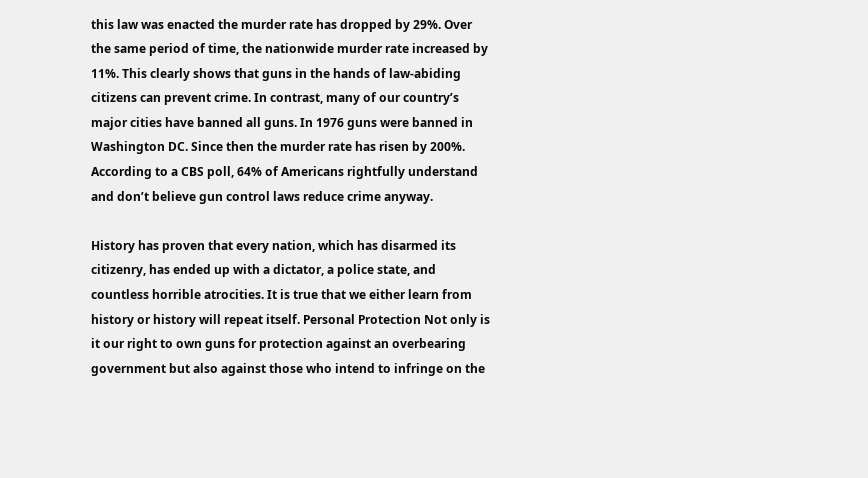this law was enacted the murder rate has dropped by 29%. Over the same period of time, the nationwide murder rate increased by 11%. This clearly shows that guns in the hands of law-abiding citizens can prevent crime. In contrast, many of our country’s major cities have banned all guns. In 1976 guns were banned in Washington DC. Since then the murder rate has risen by 200%. According to a CBS poll, 64% of Americans rightfully understand and don’t believe gun control laws reduce crime anyway.

History has proven that every nation, which has disarmed its citizenry, has ended up with a dictator, a police state, and countless horrible atrocities. It is true that we either learn from history or history will repeat itself. Personal Protection Not only is it our right to own guns for protection against an overbearing government but also against those who intend to infringe on the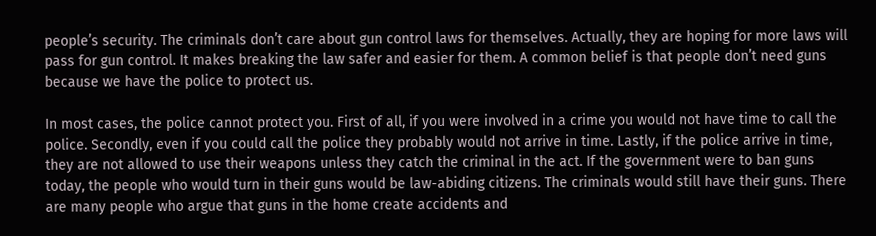people’s security. The criminals don’t care about gun control laws for themselves. Actually, they are hoping for more laws will pass for gun control. It makes breaking the law safer and easier for them. A common belief is that people don’t need guns because we have the police to protect us.

In most cases, the police cannot protect you. First of all, if you were involved in a crime you would not have time to call the police. Secondly, even if you could call the police they probably would not arrive in time. Lastly, if the police arrive in time, they are not allowed to use their weapons unless they catch the criminal in the act. If the government were to ban guns today, the people who would turn in their guns would be law-abiding citizens. The criminals would still have their guns. There are many people who argue that guns in the home create accidents and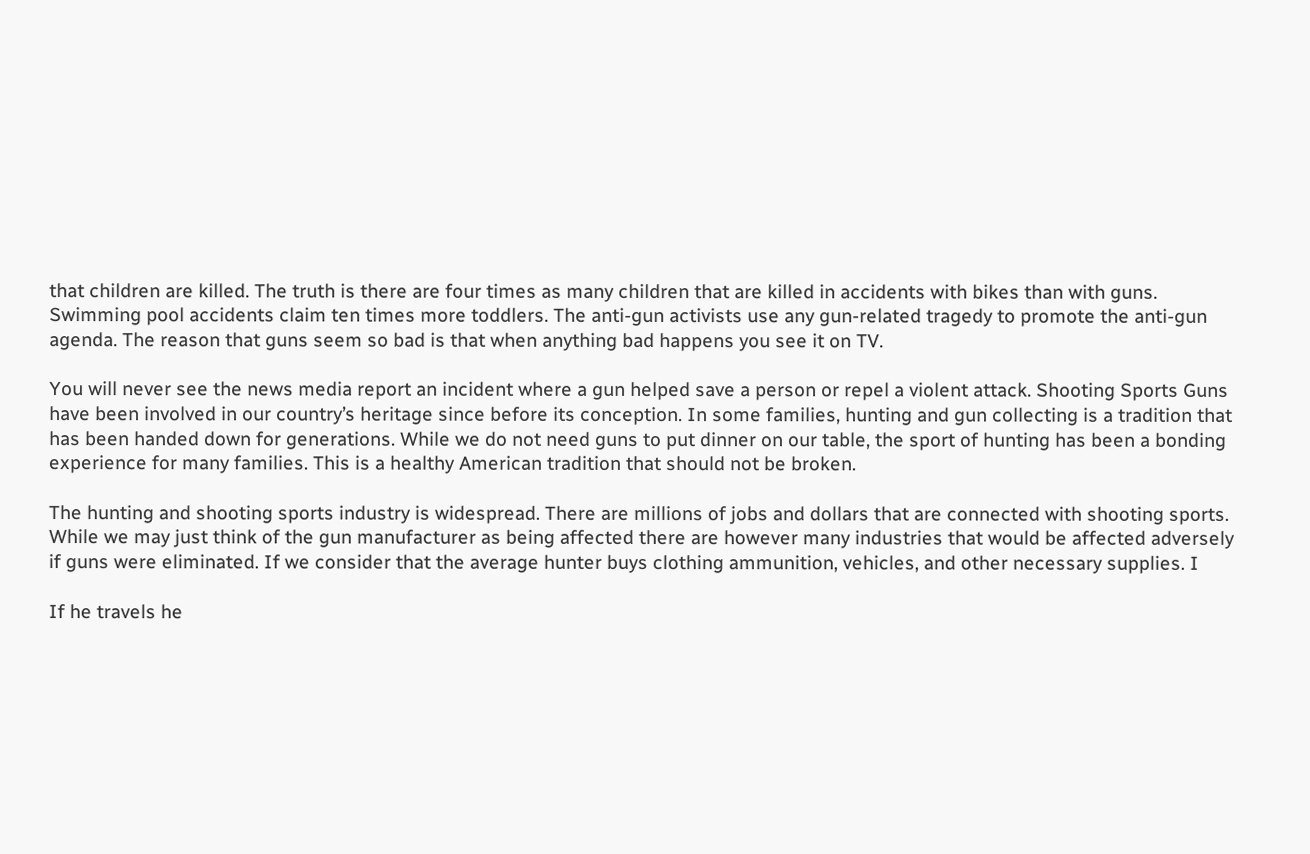that children are killed. The truth is there are four times as many children that are killed in accidents with bikes than with guns. Swimming pool accidents claim ten times more toddlers. The anti-gun activists use any gun-related tragedy to promote the anti-gun agenda. The reason that guns seem so bad is that when anything bad happens you see it on TV.

You will never see the news media report an incident where a gun helped save a person or repel a violent attack. Shooting Sports Guns have been involved in our country’s heritage since before its conception. In some families, hunting and gun collecting is a tradition that has been handed down for generations. While we do not need guns to put dinner on our table, the sport of hunting has been a bonding experience for many families. This is a healthy American tradition that should not be broken.

The hunting and shooting sports industry is widespread. There are millions of jobs and dollars that are connected with shooting sports. While we may just think of the gun manufacturer as being affected there are however many industries that would be affected adversely if guns were eliminated. If we consider that the average hunter buys clothing ammunition, vehicles, and other necessary supplies. I

If he travels he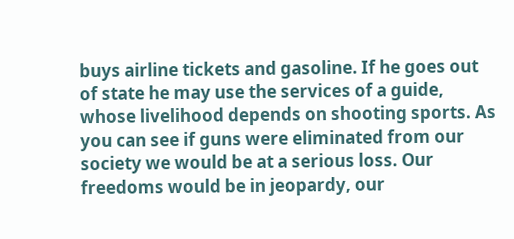buys airline tickets and gasoline. If he goes out of state he may use the services of a guide, whose livelihood depends on shooting sports. As you can see if guns were eliminated from our society we would be at a serious loss. Our freedoms would be in jeopardy, our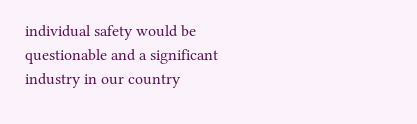individual safety would be questionable and a significant industry in our country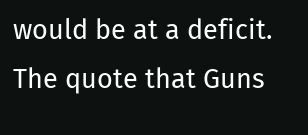would be at a deficit. The quote that Guns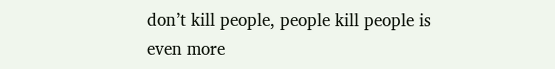don’t kill people, people kill people is even more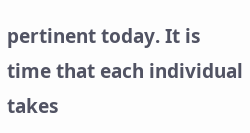pertinent today. It is time that each individual takes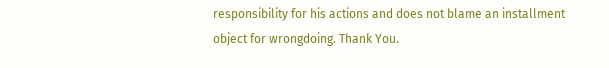responsibility for his actions and does not blame an installment object for wrongdoing. Thank You.